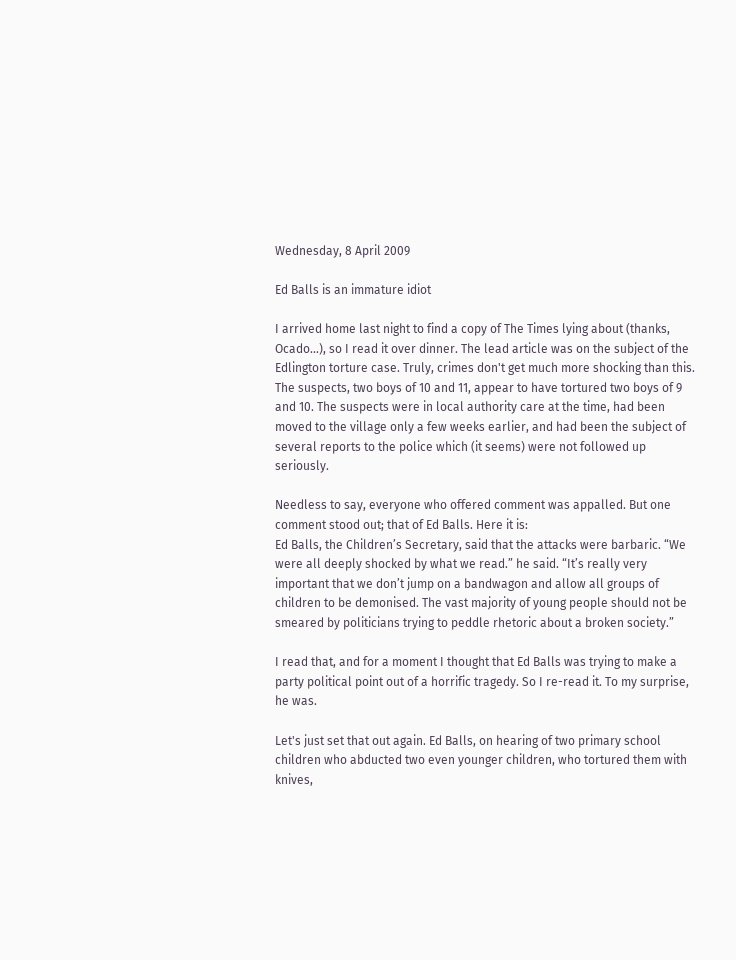Wednesday, 8 April 2009

Ed Balls is an immature idiot

I arrived home last night to find a copy of The Times lying about (thanks, Ocado...), so I read it over dinner. The lead article was on the subject of the Edlington torture case. Truly, crimes don't get much more shocking than this. The suspects, two boys of 10 and 11, appear to have tortured two boys of 9 and 10. The suspects were in local authority care at the time, had been moved to the village only a few weeks earlier, and had been the subject of several reports to the police which (it seems) were not followed up seriously.

Needless to say, everyone who offered comment was appalled. But one comment stood out; that of Ed Balls. Here it is:
Ed Balls, the Children’s Secretary, said that the attacks were barbaric. “We were all deeply shocked by what we read.” he said. “It’s really very important that we don’t jump on a bandwagon and allow all groups of children to be demonised. The vast majority of young people should not be smeared by politicians trying to peddle rhetoric about a broken society.”

I read that, and for a moment I thought that Ed Balls was trying to make a party political point out of a horrific tragedy. So I re-read it. To my surprise, he was.

Let's just set that out again. Ed Balls, on hearing of two primary school children who abducted two even younger children, who tortured them with knives,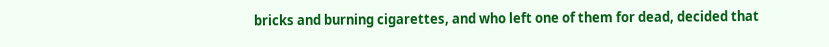bricks and burning cigarettes, and who left one of them for dead, decided that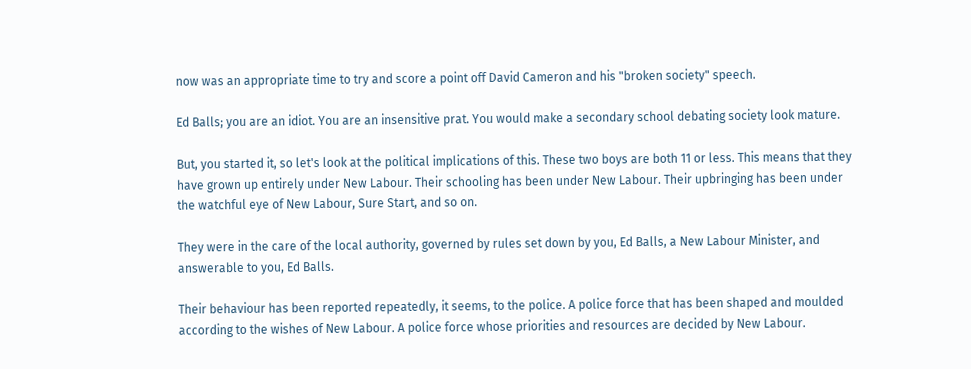now was an appropriate time to try and score a point off David Cameron and his "broken society" speech.

Ed Balls; you are an idiot. You are an insensitive prat. You would make a secondary school debating society look mature.

But, you started it, so let's look at the political implications of this. These two boys are both 11 or less. This means that they have grown up entirely under New Labour. Their schooling has been under New Labour. Their upbringing has been under the watchful eye of New Labour, Sure Start, and so on.

They were in the care of the local authority, governed by rules set down by you, Ed Balls, a New Labour Minister, and answerable to you, Ed Balls.

Their behaviour has been reported repeatedly, it seems, to the police. A police force that has been shaped and moulded according to the wishes of New Labour. A police force whose priorities and resources are decided by New Labour.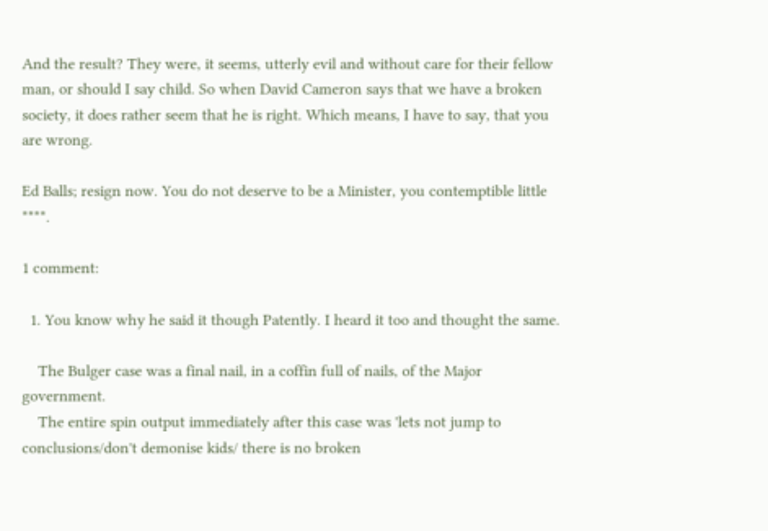And the result? They were, it seems, utterly evil and without care for their fellow man, or should I say child. So when David Cameron says that we have a broken society, it does rather seem that he is right. Which means, I have to say, that you are wrong.

Ed Balls; resign now. You do not deserve to be a Minister, you contemptible little ****.

1 comment:

  1. You know why he said it though Patently. I heard it too and thought the same.

    The Bulger case was a final nail, in a coffin full of nails, of the Major government.
    The entire spin output immediately after this case was 'lets not jump to conclusions/don't demonise kids/ there is no broken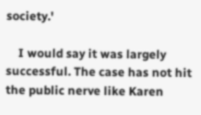society.'

    I would say it was largely successful. The case has not hit the public nerve like Karen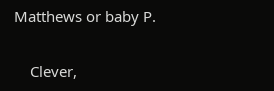Matthews or baby P.

    Clever,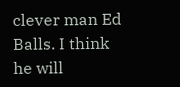clever man Ed Balls. I think he will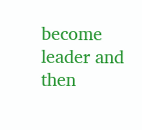become leader and then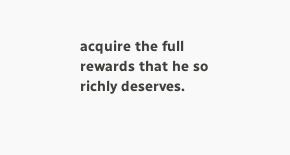acquire the full rewards that he so richly deserves.